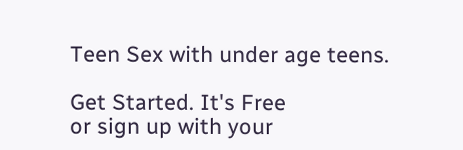Teen Sex with under age teens.

Get Started. It's Free
or sign up with your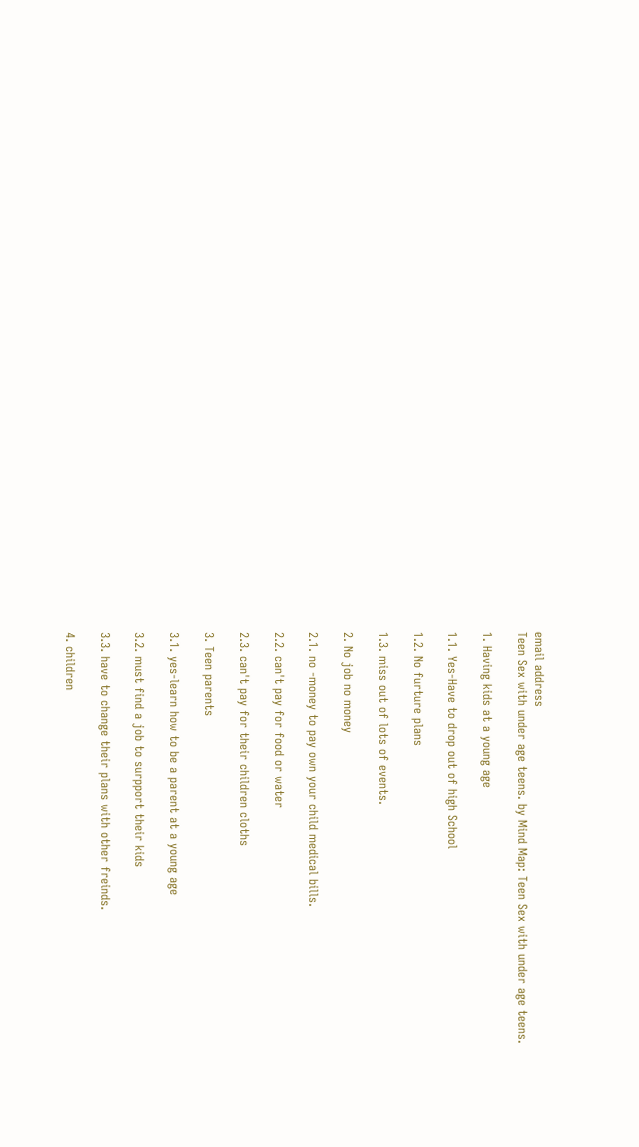email address
Teen Sex with under age teens. by Mind Map: Teen Sex with under age teens.

1. Having kids at a young age

1.1. Yes-Have to drop out of high School

1.2. No furture plans

1.3. miss out of lots of events.

2. No job no money

2.1. no -money to pay own your child medical bills.

2.2. can't pay for food or water

2.3. can't pay for their children cloths

3. Teen parents

3.1. yes-learn how to be a parent at a young age

3.2. must find a job to surpport their kids

3.3. have to change their plans with other freinds.

4. children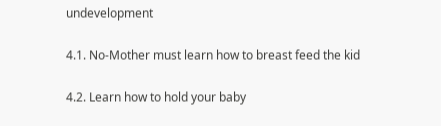undevelopment

4.1. No-Mother must learn how to breast feed the kid

4.2. Learn how to hold your baby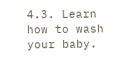4.3. Learn how to wash your baby.